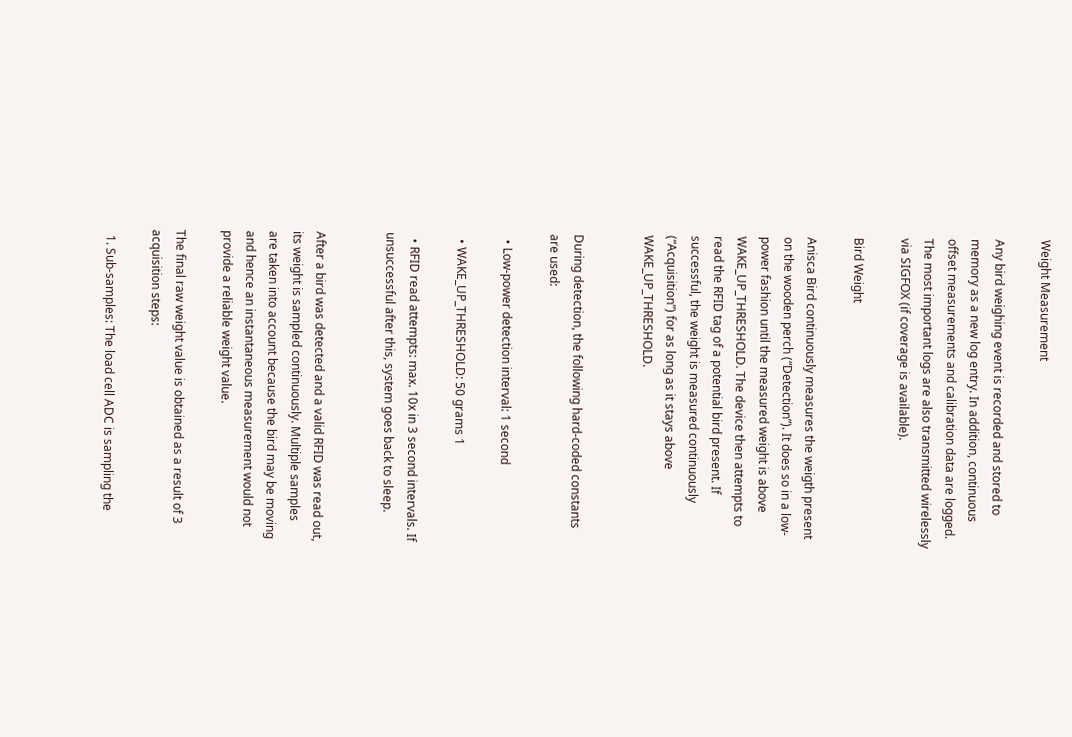Weight Measurement

Any bird weighing event is recorded and stored to memory as a new log entry. In addition, continuous offset measurements and calibration data are logged. The most important logs are also transmitted wirelessly via SIGFOX (if coverage is available).

Bird Weight

Anisca Bird continuously measures the weigth present on the wooden perch (“Detection”). It does so in a low-power fashion until the measured weight is above WAKE_UP_THRESHOLD. The device then attempts to read the RFID tag of a potential bird present. If successful, the weight is measured continuously (“Acquisition”) for as long as it stays above WAKE_UP_THRESHOLD.


During detection, the following hard-coded constants are used:

  • Low-power detection interval: 1 second

  • WAKE_UP_THRESHOLD: 50 grams 1

  • RFID read attempts: max. 10x in 3 second intervals. If unsuccessful after this, system goes back to sleep.


After a bird was detected and a valid RFID was read out, its weight is sampled continuously. Multiple samples are taken into account because the bird may be moving and hence an instantaneous measurement would not provide a reliable weight value.

The final raw weight value is obtained as a result of 3 acquisition steps:

  1. Sub-samples: The load cell ADC is sampling the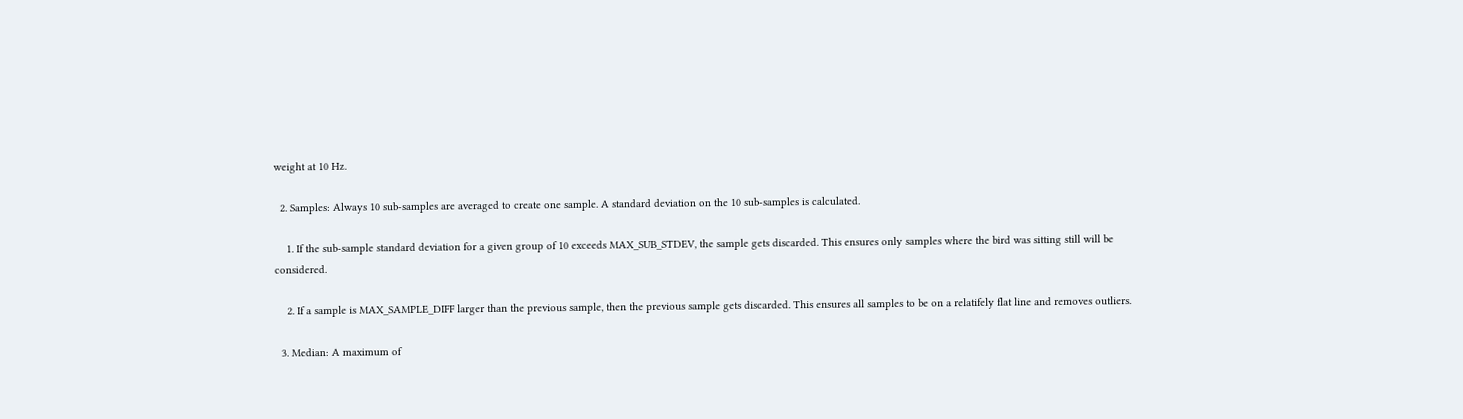weight at 10 Hz.

  2. Samples: Always 10 sub-samples are averaged to create one sample. A standard deviation on the 10 sub-samples is calculated.

    1. If the sub-sample standard deviation for a given group of 10 exceeds MAX_SUB_STDEV, the sample gets discarded. This ensures only samples where the bird was sitting still will be considered.

    2. If a sample is MAX_SAMPLE_DIFF larger than the previous sample, then the previous sample gets discarded. This ensures all samples to be on a relatifely flat line and removes outliers.

  3. Median: A maximum of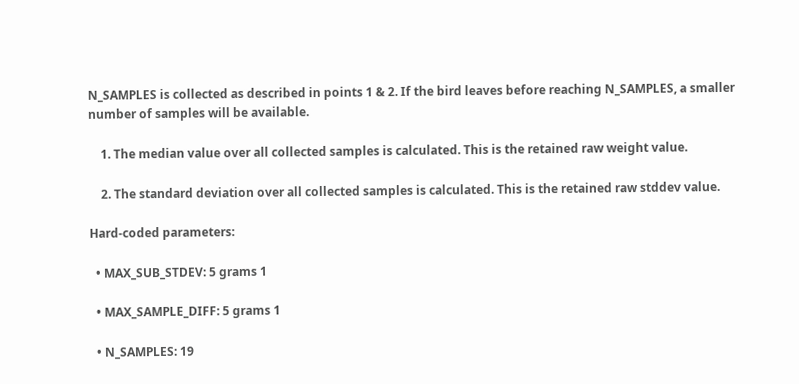N_SAMPLES is collected as described in points 1 & 2. If the bird leaves before reaching N_SAMPLES, a smaller number of samples will be available.

    1. The median value over all collected samples is calculated. This is the retained raw weight value.

    2. The standard deviation over all collected samples is calculated. This is the retained raw stddev value.

Hard-coded parameters:

  • MAX_SUB_STDEV: 5 grams 1

  • MAX_SAMPLE_DIFF: 5 grams 1

  • N_SAMPLES: 19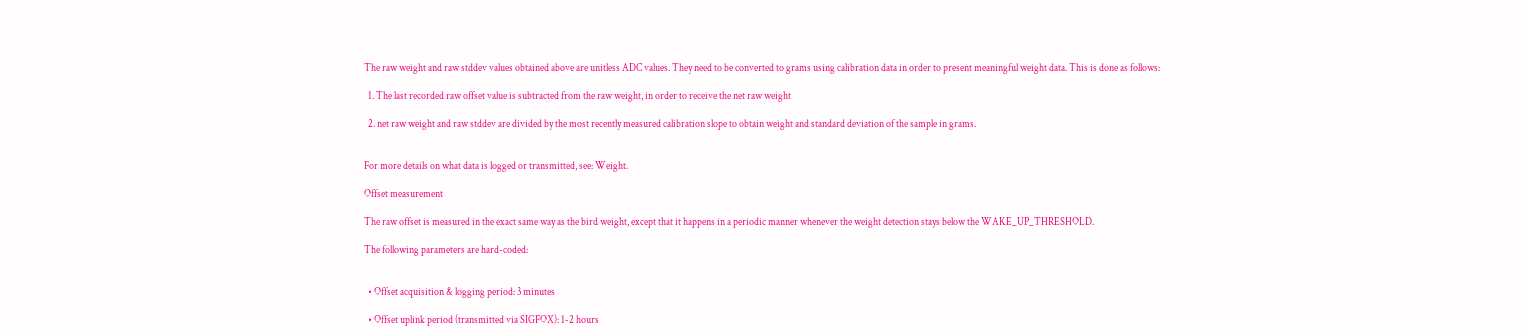The raw weight and raw stddev values obtained above are unitless ADC values. They need to be converted to grams using calibration data in order to present meaningful weight data. This is done as follows:

  1. The last recorded raw offset value is subtracted from the raw weight, in order to receive the net raw weight

  2. net raw weight and raw stddev are divided by the most recently measured calibration slope to obtain weight and standard deviation of the sample in grams.


For more details on what data is logged or transmitted, see: Weight.

Offset measurement

The raw offset is measured in the exact same way as the bird weight, except that it happens in a periodic manner whenever the weight detection stays below the WAKE_UP_THRESHOLD.

The following parameters are hard-coded:


  • Offset acquisition & logging period: 3 minutes

  • Offset uplink period (transmitted via SIGFOX): 1-2 hours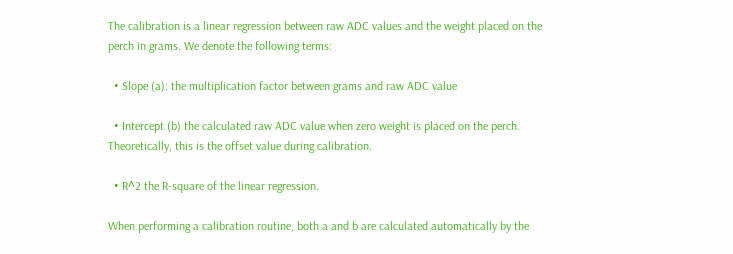The calibration is a linear regression between raw ADC values and the weight placed on the perch in grams. We denote the following terms:

  • Slope (a): the multiplication factor between grams and raw ADC value

  • Intercept (b) the calculated raw ADC value when zero weight is placed on the perch. Theoretically, this is the offset value during calibration.

  • R^2 the R-square of the linear regression.

When performing a calibration routine, both a and b are calculated automatically by the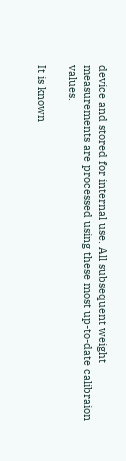device and stored for internal use. All subsequent weight measurements are processed using these most up-to-date calibraion values.

It is known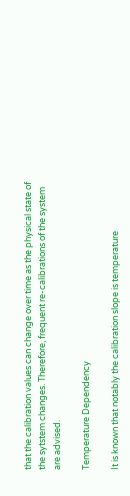that the calibration values can change over time as the physical state of the sytstem changes. Therefore, frequent re-calibrations of the system are advised.

Temperature Dependency

It is known that notably the calibration slope is temperature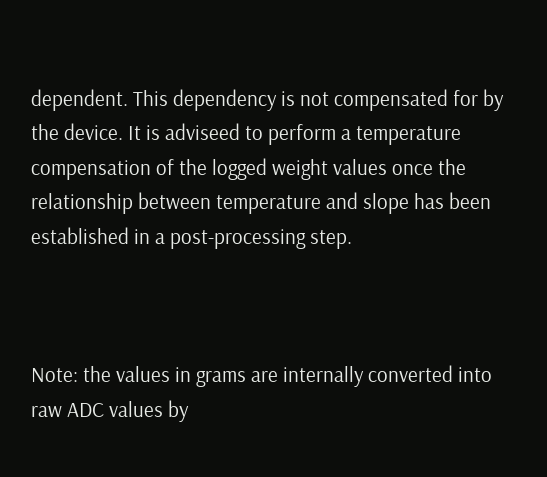dependent. This dependency is not compensated for by the device. It is adviseed to perform a temperature compensation of the logged weight values once the relationship between temperature and slope has been established in a post-processing step.



Note: the values in grams are internally converted into raw ADC values by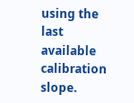using the last available calibration slope.